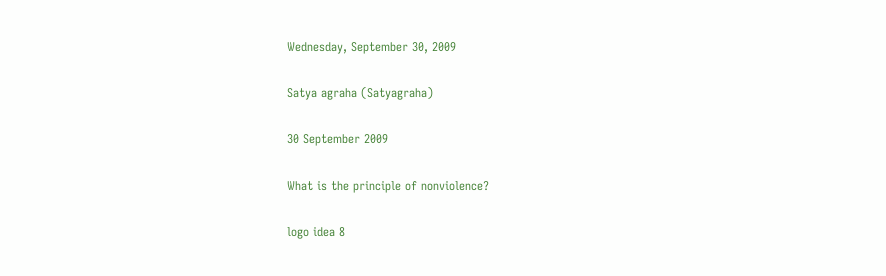Wednesday, September 30, 2009

Satya agraha (Satyagraha)

30 September 2009

What is the principle of nonviolence?

logo idea 8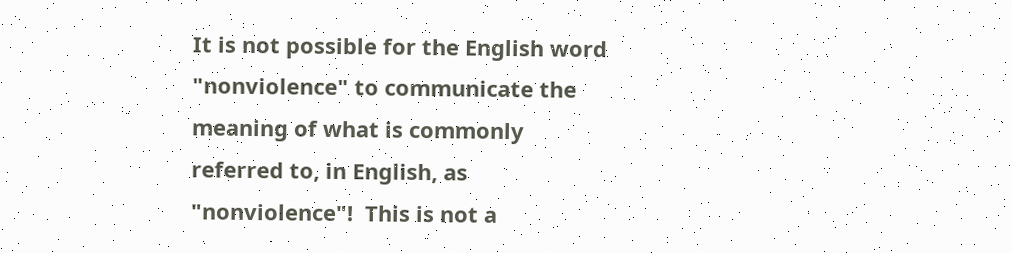It is not possible for the English word "nonviolence" to communicate the meaning of what is commonly referred to, in English, as "nonviolence"!  This is not a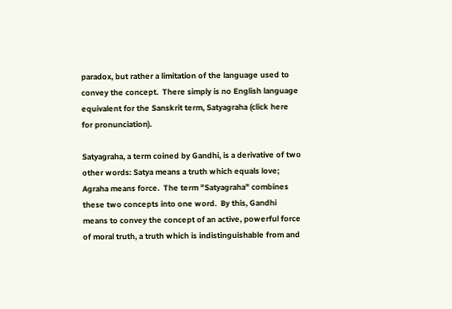paradox, but rather a limitation of the language used to convey the concept.  There simply is no English language equivalent for the Sanskrit term, Satyagraha (click here for pronunciation).

Satyagraha, a term coined by Gandhi, is a derivative of two other words: Satya means a truth which equals love; Agraha means force.  The term "Satyagraha" combines these two concepts into one word.  By this, Gandhi means to convey the concept of an active, powerful force of moral truth, a truth which is indistinguishable from and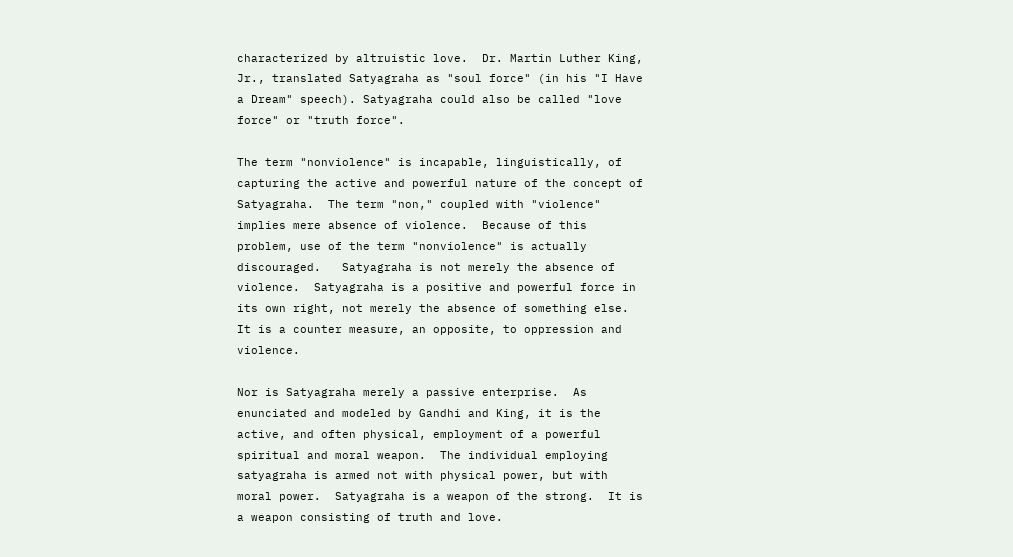characterized by altruistic love.  Dr. Martin Luther King, Jr., translated Satyagraha as "soul force" (in his "I Have a Dream" speech). Satyagraha could also be called "love force" or "truth force".

The term "nonviolence" is incapable, linguistically, of capturing the active and powerful nature of the concept of Satyagraha.  The term "non," coupled with "violence" implies mere absence of violence.  Because of this problem, use of the term "nonviolence" is actually discouraged.   Satyagraha is not merely the absence of violence.  Satyagraha is a positive and powerful force in its own right, not merely the absence of something else.  It is a counter measure, an opposite, to oppression and violence.

Nor is Satyagraha merely a passive enterprise.  As enunciated and modeled by Gandhi and King, it is the active, and often physical, employment of a powerful spiritual and moral weapon.  The individual employing satyagraha is armed not with physical power, but with moral power.  Satyagraha is a weapon of the strong.  It is a weapon consisting of truth and love.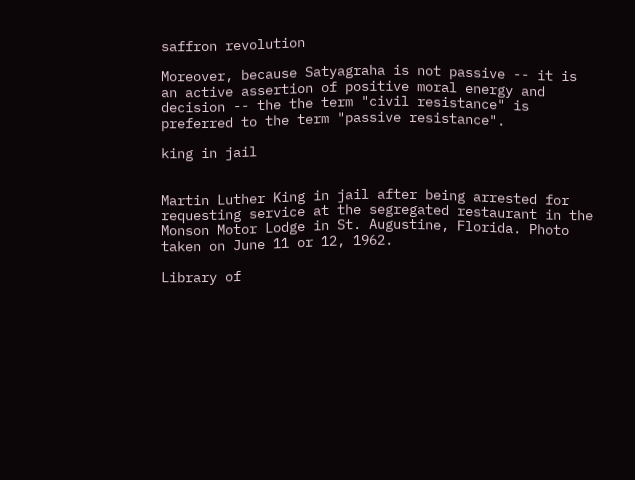saffron revolution

Moreover, because Satyagraha is not passive -- it is an active assertion of positive moral energy and decision -- the the term "civil resistance" is preferred to the term "passive resistance".

king in jail


Martin Luther King in jail after being arrested for requesting service at the segregated restaurant in the Monson Motor Lodge in St. Augustine, Florida. Photo taken on June 11 or 12, 1962.

Library of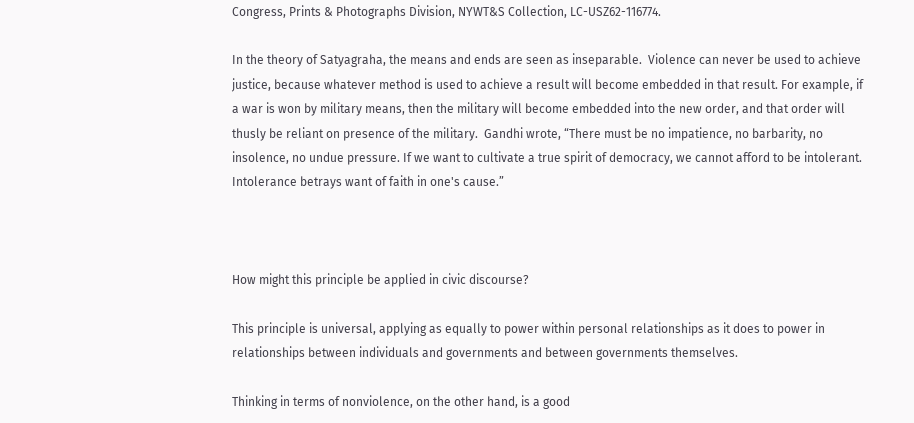Congress, Prints & Photographs Division, NYWT&S Collection, LC-USZ62-116774.

In the theory of Satyagraha, the means and ends are seen as inseparable.  Violence can never be used to achieve justice, because whatever method is used to achieve a result will become embedded in that result. For example, if a war is won by military means, then the military will become embedded into the new order, and that order will thusly be reliant on presence of the military.  Gandhi wrote, “There must be no impatience, no barbarity, no insolence, no undue pressure. If we want to cultivate a true spirit of democracy, we cannot afford to be intolerant. Intolerance betrays want of faith in one's cause.”



How might this principle be applied in civic discourse?

This principle is universal, applying as equally to power within personal relationships as it does to power in relationships between individuals and governments and between governments themselves.

Thinking in terms of nonviolence, on the other hand, is a good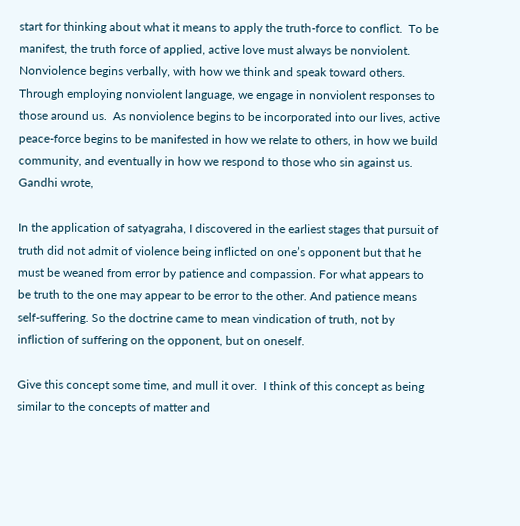start for thinking about what it means to apply the truth-force to conflict.  To be manifest, the truth force of applied, active love must always be nonviolent.  Nonviolence begins verbally, with how we think and speak toward others.  Through employing nonviolent language, we engage in nonviolent responses to those around us.  As nonviolence begins to be incorporated into our lives, active peace-force begins to be manifested in how we relate to others, in how we build community, and eventually in how we respond to those who sin against us.  Gandhi wrote,

In the application of satyagraha, I discovered in the earliest stages that pursuit of truth did not admit of violence being inflicted on one’s opponent but that he must be weaned from error by patience and compassion. For what appears to be truth to the one may appear to be error to the other. And patience means self-suffering. So the doctrine came to mean vindication of truth, not by infliction of suffering on the opponent, but on oneself.

Give this concept some time, and mull it over.  I think of this concept as being similar to the concepts of matter and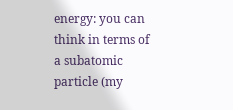energy: you can think in terms of a subatomic particle (my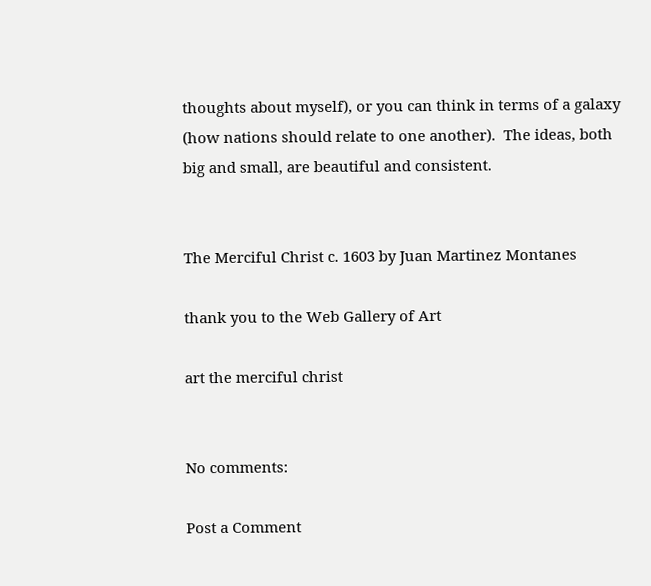thoughts about myself), or you can think in terms of a galaxy (how nations should relate to one another).  The ideas, both big and small, are beautiful and consistent.


The Merciful Christ c. 1603 by Juan Martinez Montanes

thank you to the Web Gallery of Art

art the merciful christ


No comments:

Post a Comment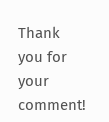Thank you for your comment!